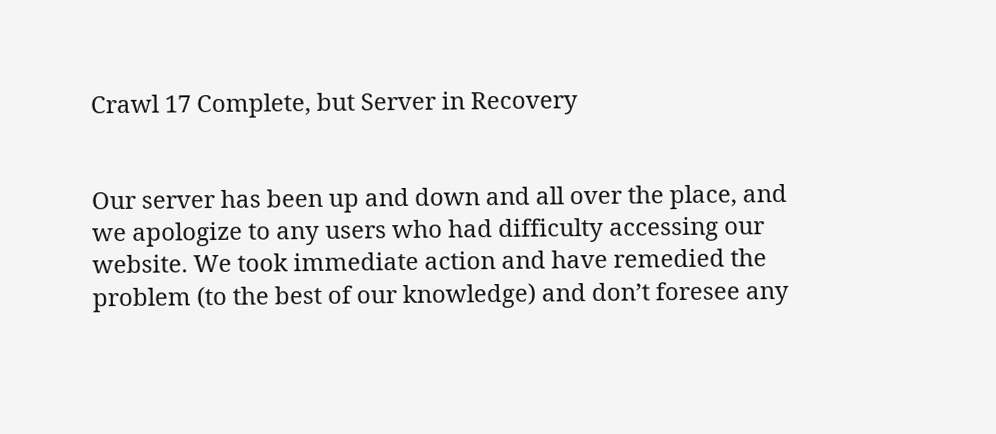Crawl 17 Complete, but Server in Recovery


Our server has been up and down and all over the place, and we apologize to any users who had difficulty accessing our website. We took immediate action and have remedied the problem (to the best of our knowledge) and don’t foresee any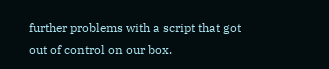further problems with a script that got out of control on our box.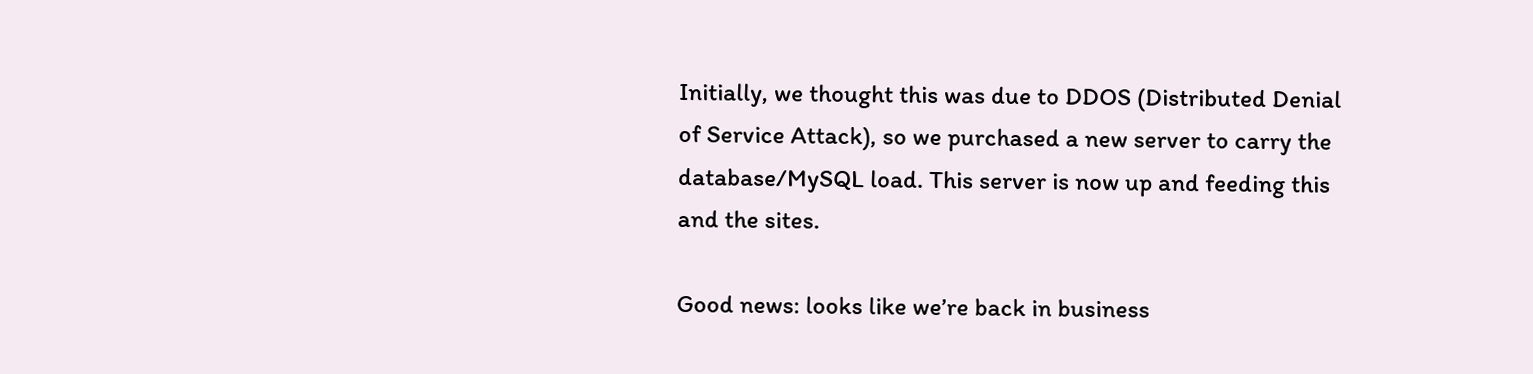Initially, we thought this was due to DDOS (Distributed Denial of Service Attack), so we purchased a new server to carry the database/MySQL load. This server is now up and feeding this and the sites.

Good news: looks like we’re back in business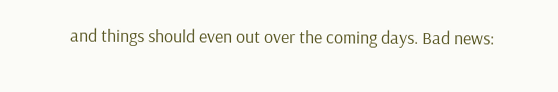and things should even out over the coming days. Bad news: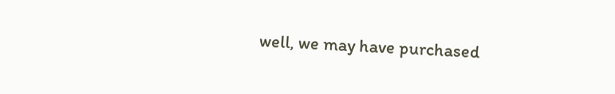well, we may have purchased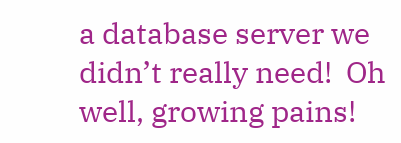a database server we didn’t really need!  Oh well, growing pains!